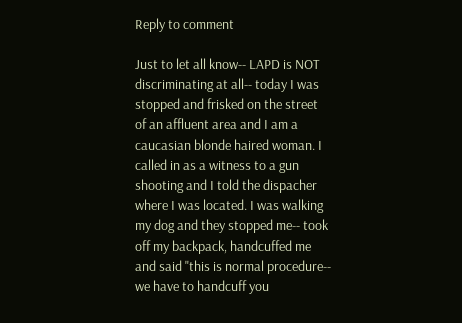Reply to comment

Just to let all know-- LAPD is NOT discriminating at all-- today I was stopped and frisked on the street of an affluent area and I am a caucasian blonde haired woman. I called in as a witness to a gun shooting and I told the dispacher where I was located. I was walking my dog and they stopped me-- took off my backpack, handcuffed me and said "this is normal procedure-- we have to handcuff you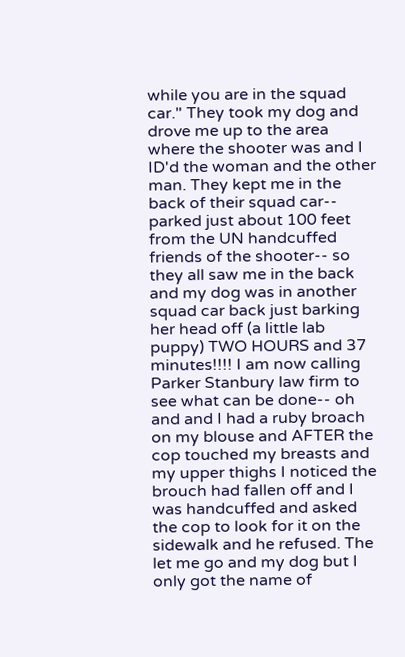while you are in the squad car." They took my dog and drove me up to the area where the shooter was and I ID'd the woman and the other man. They kept me in the back of their squad car-- parked just about 100 feet from the UN handcuffed friends of the shooter-- so they all saw me in the back and my dog was in another squad car back just barking her head off (a little lab puppy) TWO HOURS and 37 minutes!!!! I am now calling Parker Stanbury law firm to see what can be done-- oh and and I had a ruby broach on my blouse and AFTER the cop touched my breasts and my upper thighs I noticed the brouch had fallen off and I was handcuffed and asked the cop to look for it on the sidewalk and he refused. The let me go and my dog but I only got the name of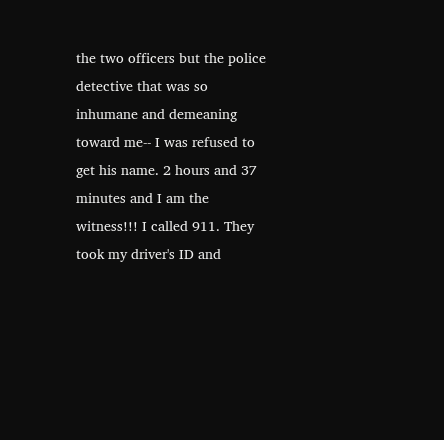the two officers but the police detective that was so inhumane and demeaning toward me-- I was refused to get his name. 2 hours and 37 minutes and I am the witness!!! I called 911. They took my driver's ID and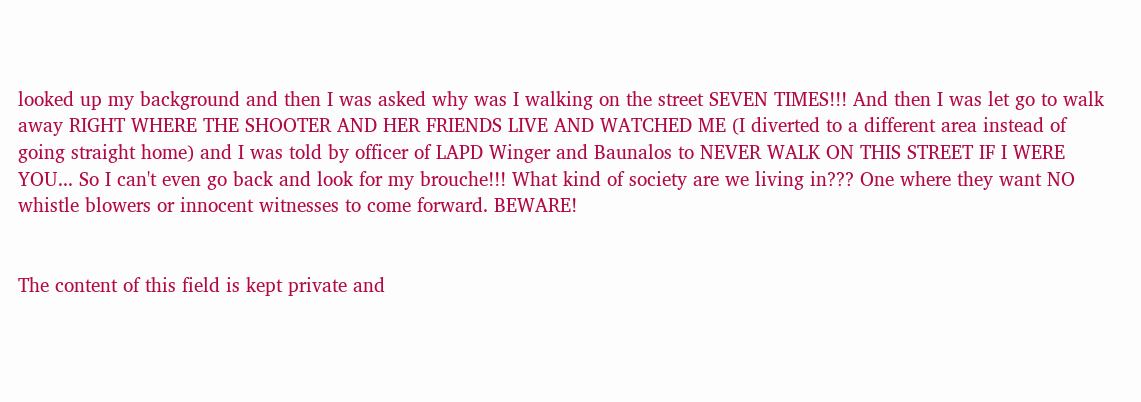looked up my background and then I was asked why was I walking on the street SEVEN TIMES!!! And then I was let go to walk away RIGHT WHERE THE SHOOTER AND HER FRIENDS LIVE AND WATCHED ME (I diverted to a different area instead of going straight home) and I was told by officer of LAPD Winger and Baunalos to NEVER WALK ON THIS STREET IF I WERE YOU... So I can't even go back and look for my brouche!!! What kind of society are we living in??? One where they want NO whistle blowers or innocent witnesses to come forward. BEWARE!


The content of this field is kept private and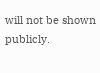will not be shown publicly.